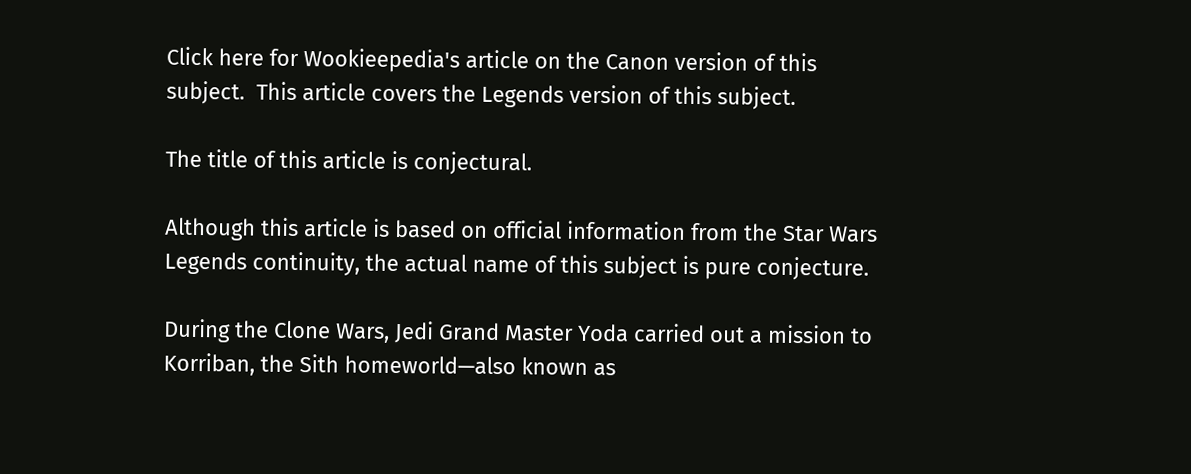Click here for Wookieepedia's article on the Canon version of this subject.  This article covers the Legends version of this subject.

The title of this article is conjectural.

Although this article is based on official information from the Star Wars Legends continuity, the actual name of this subject is pure conjecture.

During the Clone Wars, Jedi Grand Master Yoda carried out a mission to Korriban, the Sith homeworld—also known as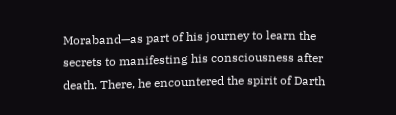Moraband—as part of his journey to learn the secrets to manifesting his consciousness after death. There, he encountered the spirit of Darth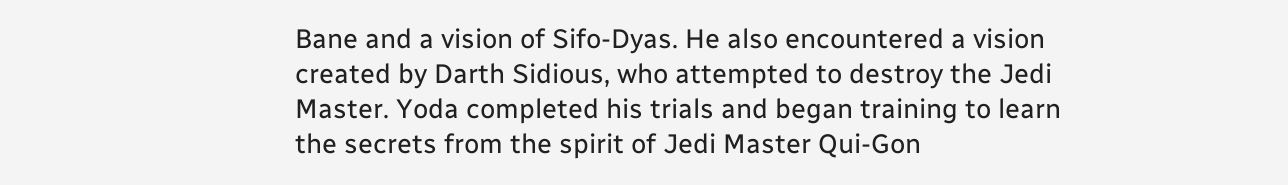Bane and a vision of Sifo-Dyas. He also encountered a vision created by Darth Sidious, who attempted to destroy the Jedi Master. Yoda completed his trials and began training to learn the secrets from the spirit of Jedi Master Qui-Gon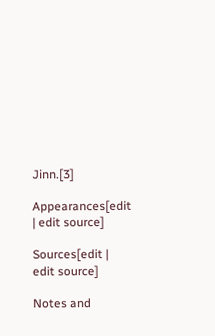Jinn.[3]

Appearances[edit | edit source]

Sources[edit | edit source]

Notes and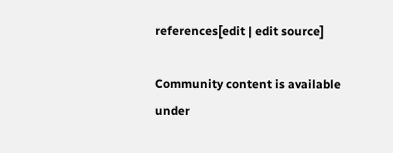references[edit | edit source]

Community content is available under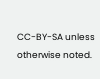CC-BY-SA unless otherwise noted.